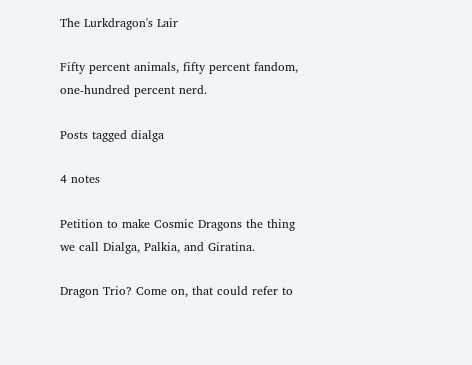The Lurkdragon's Lair

Fifty percent animals, fifty percent fandom, one-hundred percent nerd.

Posts tagged dialga

4 notes

Petition to make Cosmic Dragons the thing we call Dialga, Palkia, and Giratina.

Dragon Trio? Come on, that could refer to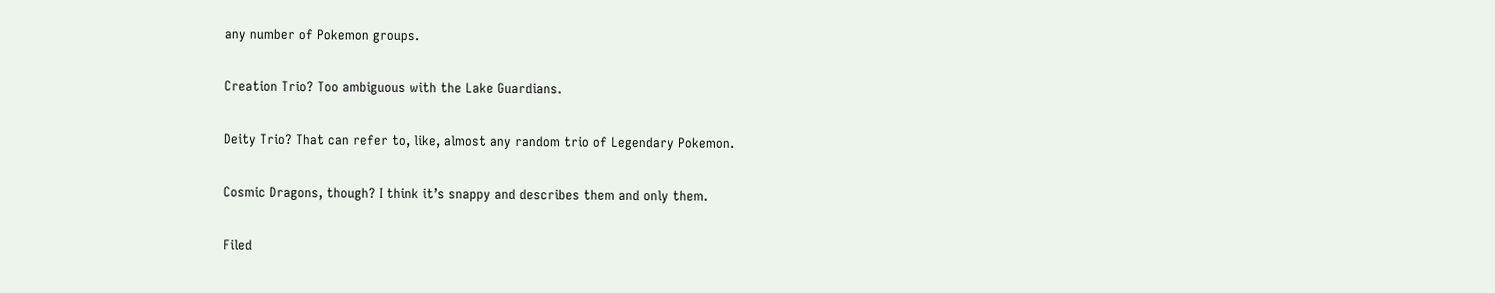any number of Pokemon groups.

Creation Trio? Too ambiguous with the Lake Guardians.

Deity Trio? That can refer to, like, almost any random trio of Legendary Pokemon.

Cosmic Dragons, though? I think it’s snappy and describes them and only them.

Filed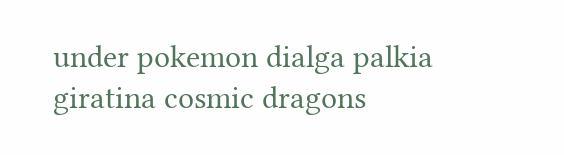under pokemon dialga palkia giratina cosmic dragons